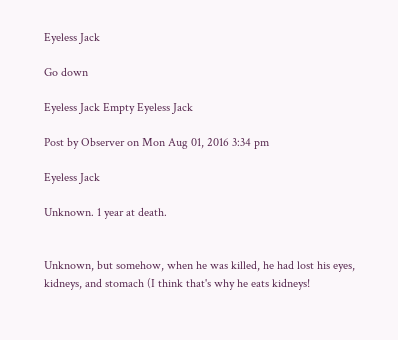Eyeless Jack

Go down

Eyeless Jack Empty Eyeless Jack

Post by Observer on Mon Aug 01, 2016 3:34 pm

Eyeless Jack

Unknown. 1 year at death.


Unknown, but somehow, when he was killed, he had lost his eyes, kidneys, and stomach (I think that's why he eats kidneys!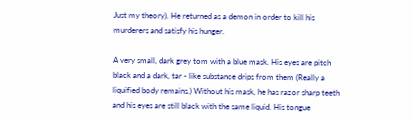Just my theory). He returned as a demon in order to kill his murderers and satisfy his hunger.

A very small, dark grey tom with a blue mask. His eyes are pitch black and a dark, tar - like substance drips from them (Really a liquified body remains.) Without his mask, he has razor sharp teeth and his eyes are still black with the same liquid. His tongue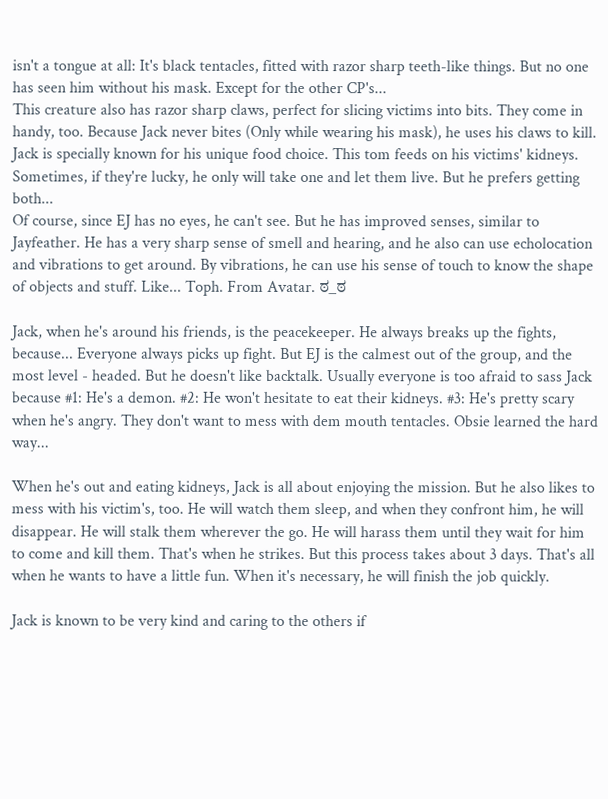isn't a tongue at all: It's black tentacles, fitted with razor sharp teeth-like things. But no one has seen him without his mask. Except for the other CP's...
This creature also has razor sharp claws, perfect for slicing victims into bits. They come in handy, too. Because Jack never bites (Only while wearing his mask), he uses his claws to kill.
Jack is specially known for his unique food choice. This tom feeds on his victims' kidneys. Sometimes, if they're lucky, he only will take one and let them live. But he prefers getting both...
Of course, since EJ has no eyes, he can't see. But he has improved senses, similar to Jayfeather. He has a very sharp sense of smell and hearing, and he also can use echolocation and vibrations to get around. By vibrations, he can use his sense of touch to know the shape of objects and stuff. Like... Toph. From Avatar. ಠ_ಠ

Jack, when he's around his friends, is the peacekeeper. He always breaks up the fights, because... Everyone always picks up fight. But EJ is the calmest out of the group, and the most level - headed. But he doesn't like backtalk. Usually everyone is too afraid to sass Jack because #1: He's a demon. #2: He won't hesitate to eat their kidneys. #3: He's pretty scary when he's angry. They don't want to mess with dem mouth tentacles. Obsie learned the hard way...

When he's out and eating kidneys, Jack is all about enjoying the mission. But he also likes to mess with his victim's, too. He will watch them sleep, and when they confront him, he will disappear. He will stalk them wherever the go. He will harass them until they wait for him to come and kill them. That's when he strikes. But this process takes about 3 days. That's all when he wants to have a little fun. When it's necessary, he will finish the job quickly.

Jack is known to be very kind and caring to the others if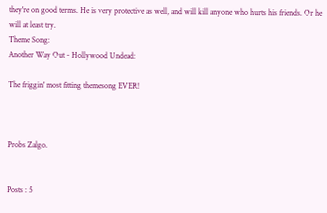they're on good terms. He is very protective as well, and will kill anyone who hurts his friends. Or he will at least try.
Theme Song:
Another Way Out - Hollywood Undead:

The friggin' most fitting themesong EVER!



Probs Zalgo.


Posts : 5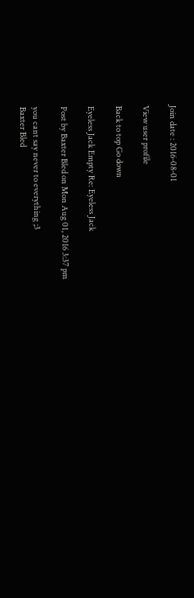Join date : 2016-08-01

View user profile

Back to top Go down

Eyeless Jack Empty Re: Eyeless Jack

Post by Baxter Bled on Mon Aug 01, 2016 3:37 pm

you cant say never to everything ;3
Baxter Bled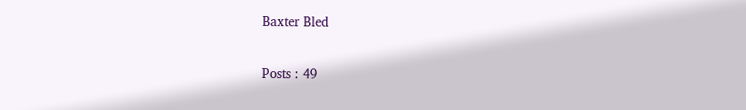Baxter Bled

Posts : 49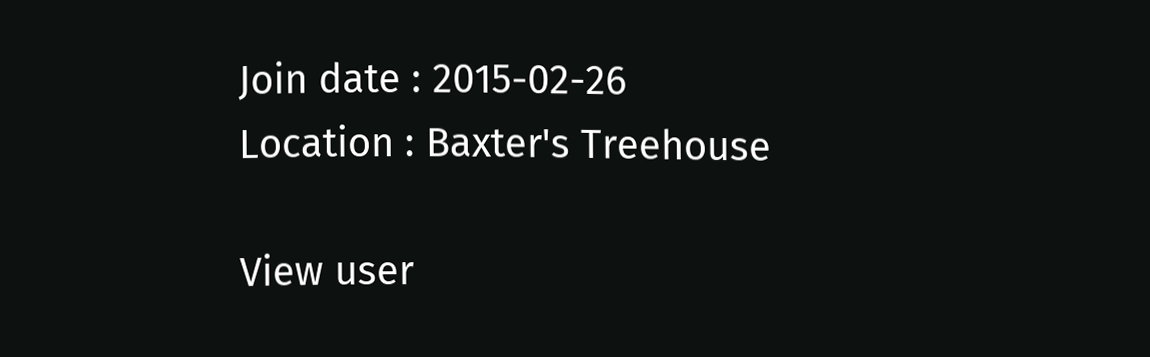Join date : 2015-02-26
Location : Baxter's Treehouse

View user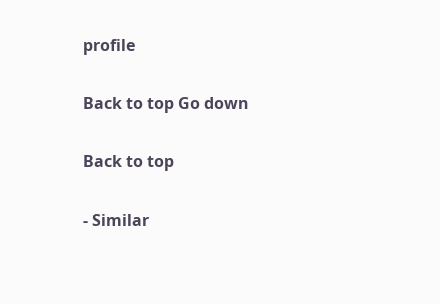profile

Back to top Go down

Back to top

- Similar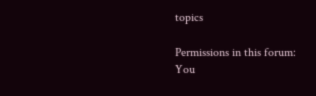topics

Permissions in this forum:
You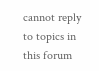cannot reply to topics in this forum